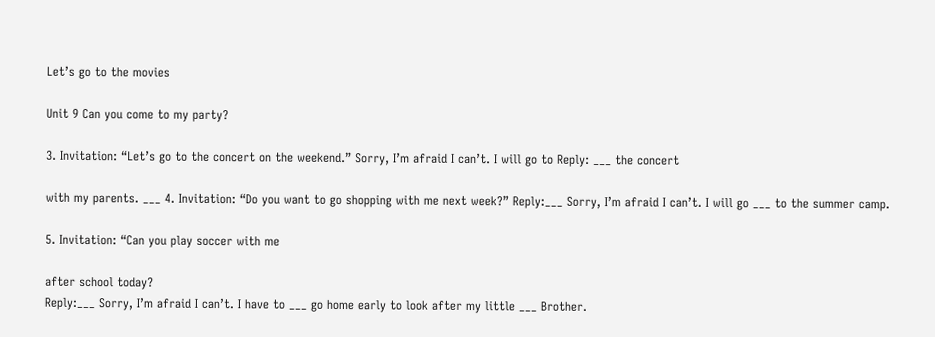Let’s go to the movies

Unit 9 Can you come to my party?

3. Invitation: “Let’s go to the concert on the weekend.” Sorry, I’m afraid I can’t. I will go to Reply: ___ the concert

with my parents. ___ 4. Invitation: “Do you want to go shopping with me next week?” Reply:___ Sorry, I’m afraid I can’t. I will go ___ to the summer camp.

5. Invitation: “Can you play soccer with me

after school today?
Reply:___ Sorry, I’m afraid I can’t. I have to ___ go home early to look after my little ___ Brother.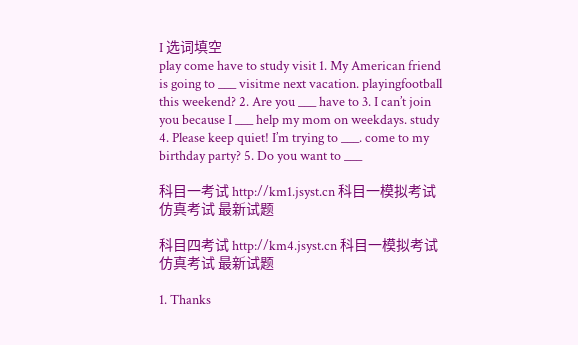I 选词填空
play come have to study visit 1. My American friend is going to ___ visitme next vacation. playingfootball this weekend? 2. Are you ___ have to 3. I can’t join you because I ___ help my mom on weekdays. study 4. Please keep quiet! I’m trying to ___. come to my birthday party? 5. Do you want to ___

科目一考试 http://km1.jsyst.cn 科目一模拟考试 仿真考试 最新试题

科目四考试 http://km4.jsyst.cn 科目一模拟考试 仿真考试 最新试题

1. Thanks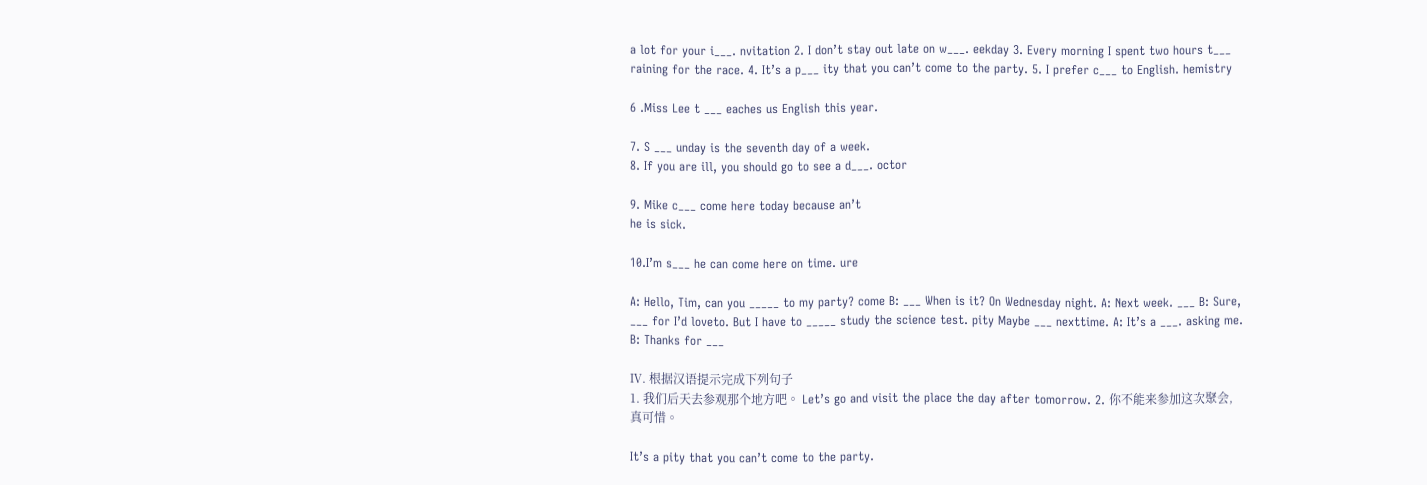a lot for your i___. nvitation 2. I don’t stay out late on w___. eekday 3. Every morning I spent two hours t___ raining for the race. 4. It’s a p___ ity that you can’t come to the party. 5. I prefer c___ to English. hemistry

6 .Miss Lee t ___ eaches us English this year.

7. S ___ unday is the seventh day of a week.
8. If you are ill, you should go to see a d___. octor

9. Mike c___ come here today because an’t
he is sick.

10.I’m s___ he can come here on time. ure

A: Hello, Tim, can you _____ to my party? come B: ___ When is it? On Wednesday night. A: Next week. ___ B: Sure, ___ for I’d loveto. But I have to _____ study the science test. pity Maybe ___ nexttime. A: It’s a ___. asking me. B: Thanks for ___

Ⅳ. 根据汉语提示完成下列句子
1. 我们后天去参观那个地方吧。 Let’s go and visit the place the day after tomorrow. 2. 你不能来参加这次聚会, 真可惜。

It’s a pity that you can’t come to the party.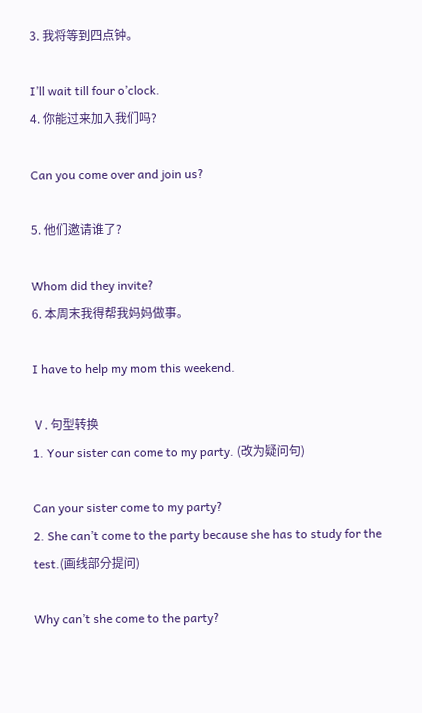3. 我将等到四点钟。

I’ll wait till four o’clock.
4. 你能过来加入我们吗?

Can you come over and join us?

5. 他们邀请谁了?

Whom did they invite?
6. 本周末我得帮我妈妈做事。

I have to help my mom this weekend.

Ⅴ. 句型转换
1. Your sister can come to my party. (改为疑问句)

Can your sister come to my party?
2. She can’t come to the party because she has to study for the test.(画线部分提问)

Why can’t she come to the party?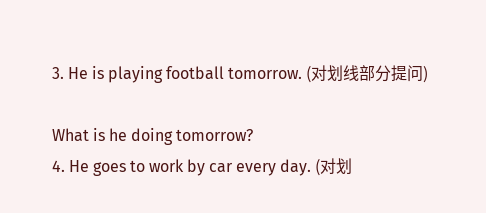3. He is playing football tomorrow. (对划线部分提问)

What is he doing tomorrow?
4. He goes to work by car every day. (对划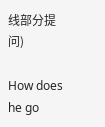线部分提问)

How does he go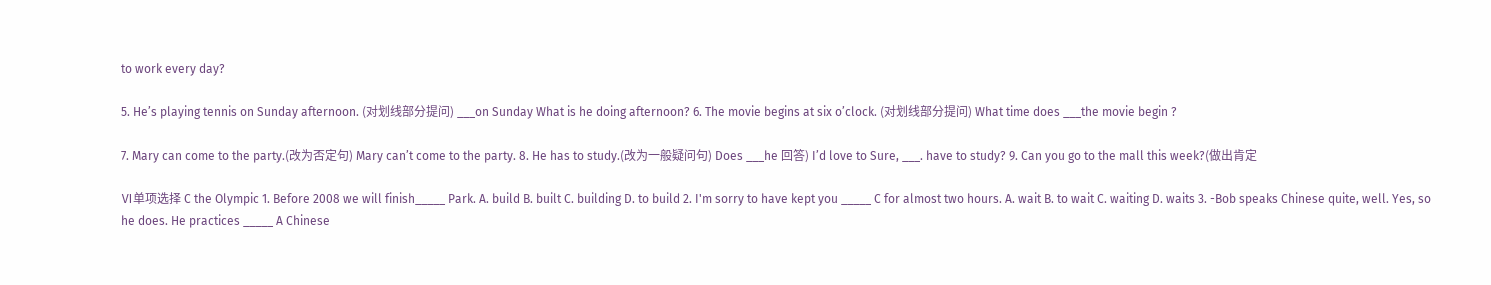to work every day?

5. He’s playing tennis on Sunday afternoon. (对划线部分提问) ___on Sunday What is he doing afternoon? 6. The movie begins at six o’clock. (对划线部分提问) What time does ___the movie begin ?

7. Mary can come to the party.(改为否定句) Mary can’t come to the party. 8. He has to study.(改为一般疑问句) Does ___he 回答) I’d love to Sure, ___. have to study? 9. Can you go to the mall this week?(做出肯定

Ⅵ单项选择 C the Olympic 1. Before 2008 we will finish_____ Park. A. build B. built C. building D. to build 2. I'm sorry to have kept you _____ C for almost two hours. A. wait B. to wait C. waiting D. waits 3. -Bob speaks Chinese quite, well. Yes, so he does. He practices _____ A Chinese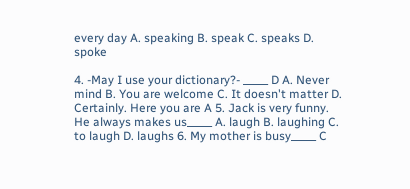every day A. speaking B. speak C. speaks D. spoke

4. -May I use your dictionary?- _____ D A. Never mind B. You are welcome C. It doesn't matter D. Certainly. Here you are A 5. Jack is very funny. He always makes us_____ A. laugh B. laughing C. to laugh D. laughs 6. My mother is busy_____ C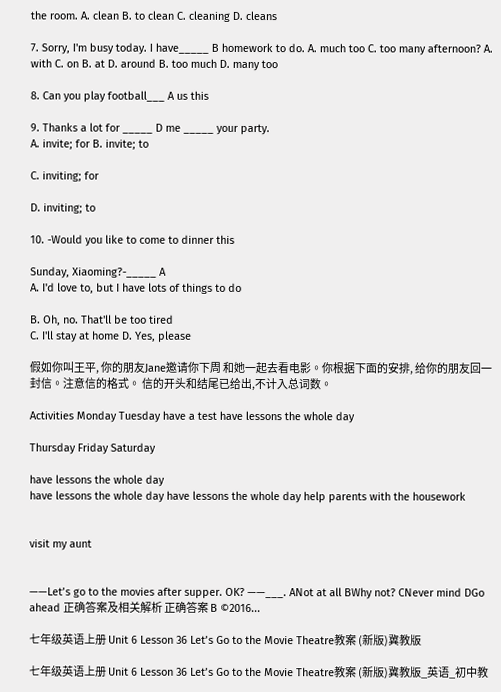the room. A. clean B. to clean C. cleaning D. cleans

7. Sorry, I'm busy today. I have_____ B homework to do. A. much too C. too many afternoon? A. with C. on B. at D. around B. too much D. many too

8. Can you play football___ A us this

9. Thanks a lot for _____ D me _____ your party.
A. invite; for B. invite; to

C. inviting; for

D. inviting; to

10. -Would you like to come to dinner this

Sunday, Xiaoming?-_____ A
A. I'd love to, but I have lots of things to do

B. Oh, no. That'll be too tired
C. I'll stay at home D. Yes, please

假如你叫王平, 你的朋友Jane邀请你下周 和她一起去看电影。你根据下面的安排, 给你的朋友回一封信。注意信的格式。 信的开头和结尾已给出,不计入总词数。

Activities Monday Tuesday have a test have lessons the whole day

Thursday Friday Saturday

have lessons the whole day
have lessons the whole day have lessons the whole day help parents with the housework


visit my aunt


——Let’s go to the movies after supper. OK? ——___. ANot at all BWhy not? CNever mind DGo ahead 正确答案及相关解析 正确答案 B ©2016...

七年级英语上册 Unit 6 Lesson 36 Let’s Go to the Movie Theatre教案 (新版)冀教版

七年级英语上册 Unit 6 Lesson 36 Let’s Go to the Movie Theatre教案 (新版)冀教版_英语_初中教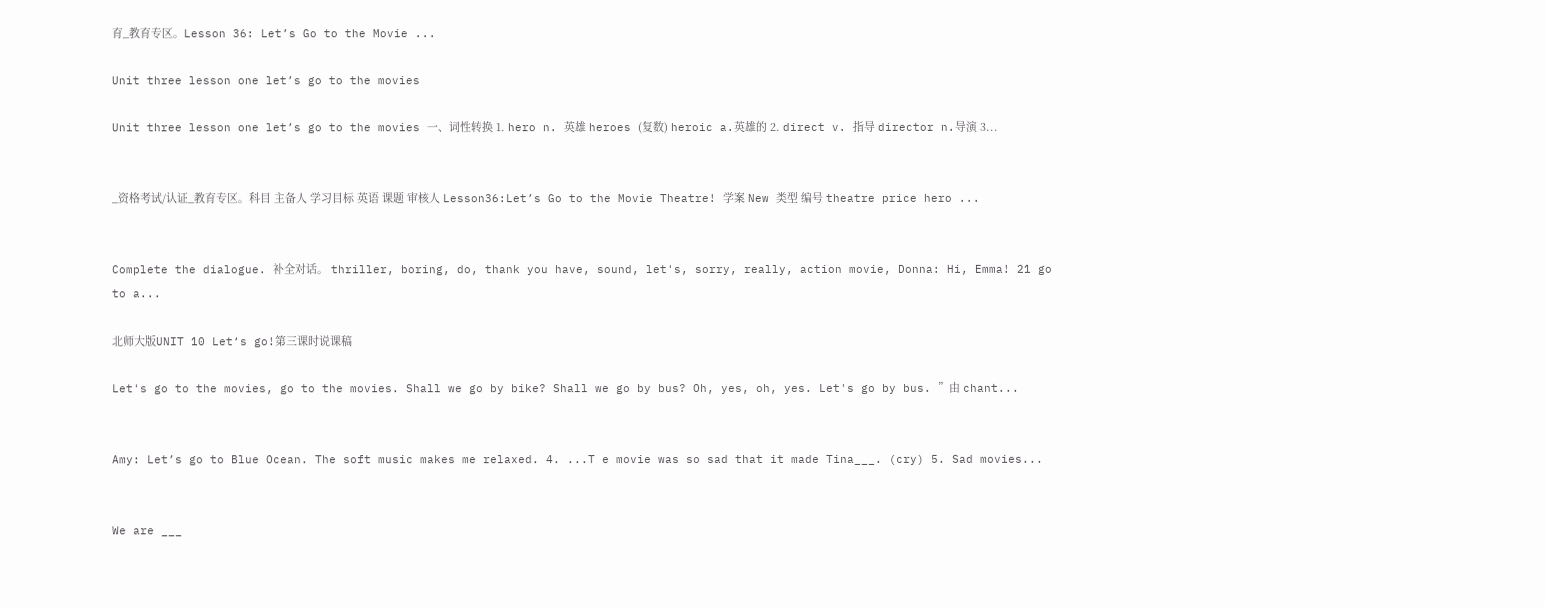育_教育专区。Lesson 36: Let’s Go to the Movie ...

Unit three lesson one let’s go to the movies

Unit three lesson one let’s go to the movies 一、词性转换 1. hero n. 英雄 heroes (复数) heroic a.英雄的 2. direct v. 指导 director n.导演 3...


_资格考试/认证_教育专区。科目 主备人 学习目标 英语 课题 审核人 Lesson36:Let’s Go to the Movie Theatre! 学案 New 类型 编号 theatre price hero ...


Complete the dialogue. 补全对话。 thriller, boring, do, thank you have, sound, let's, sorry, really, action movie, Donna: Hi, Emma! 21 go to a...

北师大版UNIT 10 Let‘s go!第三课时说课稿

Let's go to the movies, go to the movies. Shall we go by bike? Shall we go by bus? Oh, yes, oh, yes. Let's go by bus. ”由 chant...


Amy: Let’s go to Blue Ocean. The soft music makes me relaxed. 4. ...T e movie was so sad that it made Tina___. (cry) 5. Sad movies...


We are ___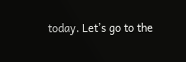today. Let’s go to the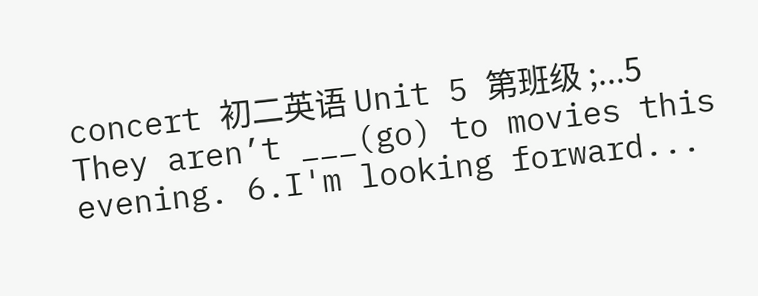concert 初二英语 Unit 5 第班级 ;...5 They aren’t ___(go) to movies this evening. 6.I'm looking forward...